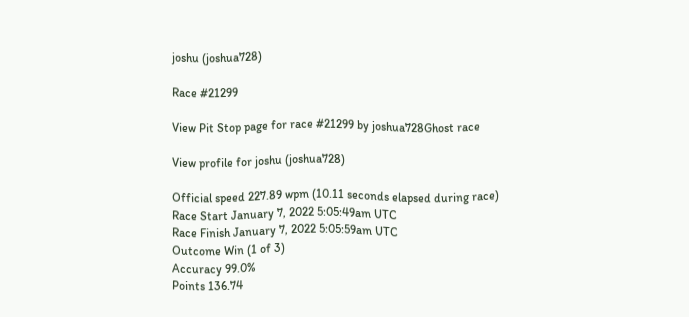joshu (joshua728)

Race #21299

View Pit Stop page for race #21299 by joshua728Ghost race

View profile for joshu (joshua728)

Official speed 227.89 wpm (10.11 seconds elapsed during race)
Race Start January 7, 2022 5:05:49am UTC
Race Finish January 7, 2022 5:05:59am UTC
Outcome Win (1 of 3)
Accuracy 99.0%
Points 136.74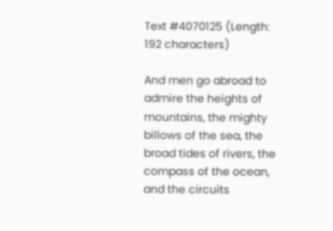Text #4070125 (Length: 192 characters)

And men go abroad to admire the heights of mountains, the mighty billows of the sea, the broad tides of rivers, the compass of the ocean, and the circuits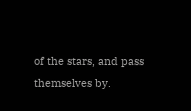of the stars, and pass themselves by.